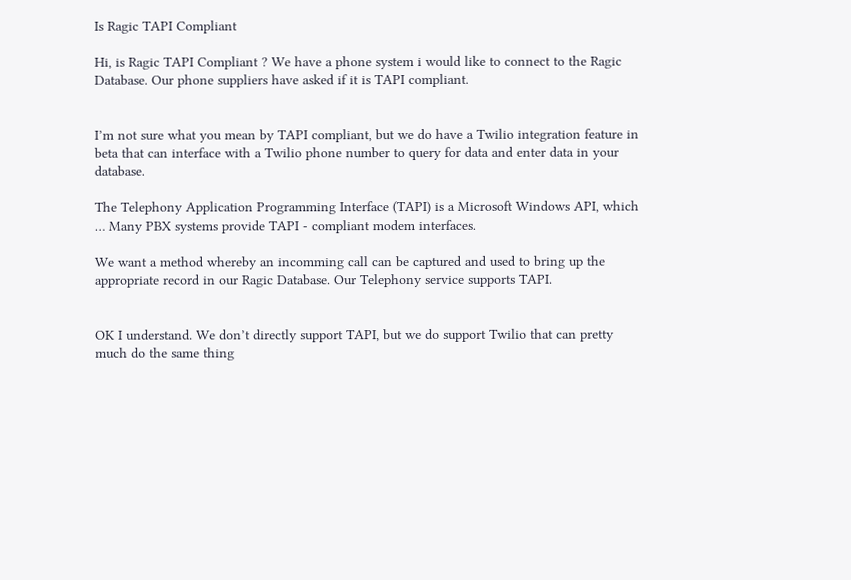Is Ragic TAPI Compliant

Hi, is Ragic TAPI Compliant ? We have a phone system i would like to connect to the Ragic Database. Our phone suppliers have asked if it is TAPI compliant.


I’m not sure what you mean by TAPI compliant, but we do have a Twilio integration feature in beta that can interface with a Twilio phone number to query for data and enter data in your database.

The Telephony Application Programming Interface (TAPI) is a Microsoft Windows API, which … Many PBX systems provide TAPI - compliant modem interfaces.

We want a method whereby an incomming call can be captured and used to bring up the appropriate record in our Ragic Database. Our Telephony service supports TAPI.


OK I understand. We don’t directly support TAPI, but we do support Twilio that can pretty much do the same thing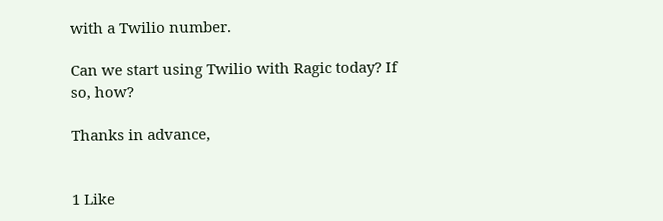with a Twilio number.

Can we start using Twilio with Ragic today? If so, how?

Thanks in advance,


1 Like